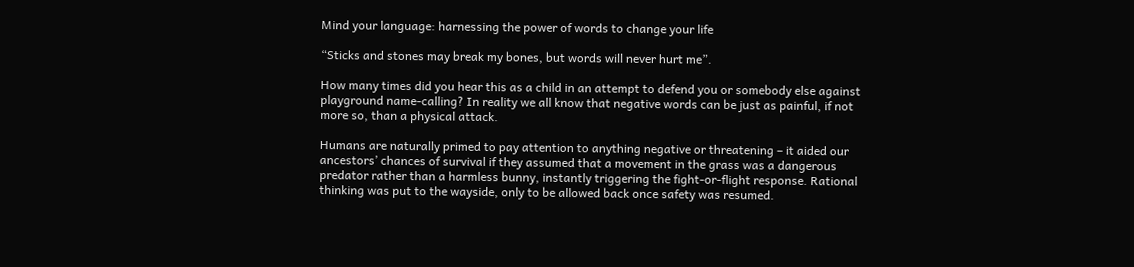Mind your language: harnessing the power of words to change your life

“Sticks and stones may break my bones, but words will never hurt me”.

How many times did you hear this as a child in an attempt to defend you or somebody else against playground name-calling? In reality we all know that negative words can be just as painful, if not more so, than a physical attack.

Humans are naturally primed to pay attention to anything negative or threatening – it aided our ancestors’ chances of survival if they assumed that a movement in the grass was a dangerous predator rather than a harmless bunny, instantly triggering the fight-or-flight response. Rational thinking was put to the wayside, only to be allowed back once safety was resumed.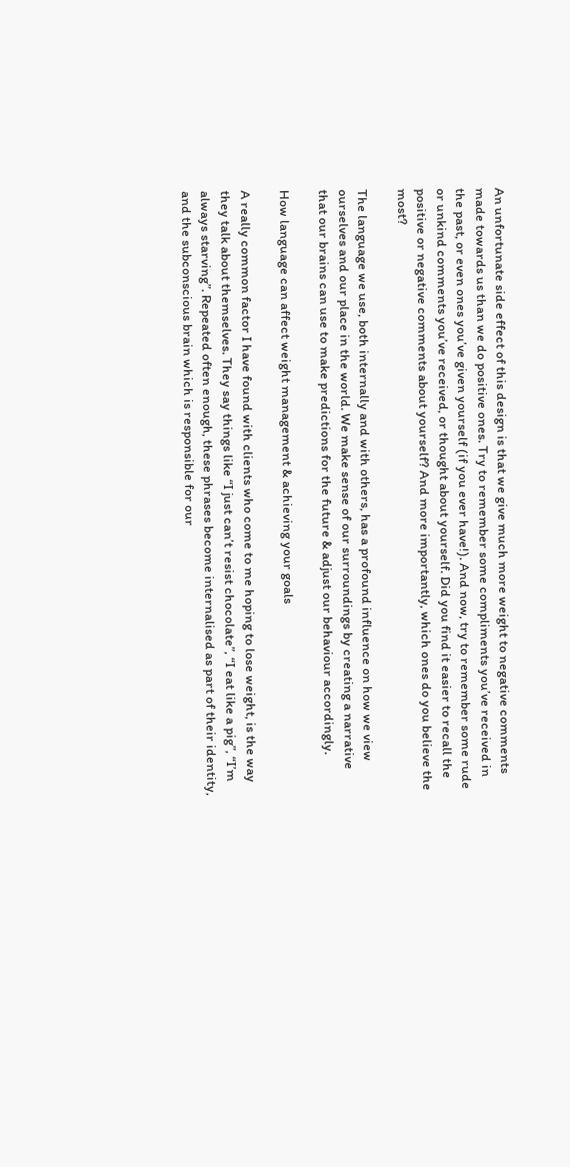An unfortunate side effect of this design is that we give much more weight to negative comments made towards us than we do positive ones. Try to remember some compliments you’ve received in the past, or even ones you’ve given yourself (if you ever have!). And now, try to remember some rude or unkind comments you’ve received, or thought about yourself. Did you find it easier to recall the positive or negative comments about yourself? And more importantly, which ones do you believe the most?

The language we use, both internally and with others, has a profound influence on how we view ourselves and our place in the world. We make sense of our surroundings by creating a narrative that our brains can use to make predictions for the future & adjust our behaviour accordingly.

How language can affect weight management & achieving your goals

A really common factor I have found with clients who come to me hoping to lose weight, is the way they talk about themselves. They say things like “I just can’t resist chocolate”, “I eat like a pig”, “I’m always starving”. Repeated often enough, these phrases become internalised as part of their identity, and the subconscious brain which is responsible for our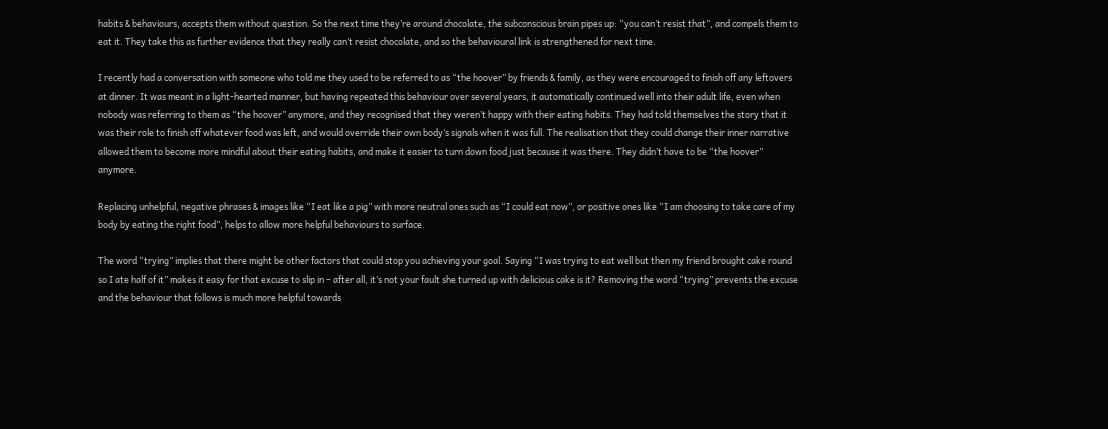habits & behaviours, accepts them without question. So the next time they’re around chocolate, the subconscious brain pipes up: “you can’t resist that”, and compels them to eat it. They take this as further evidence that they really can’t resist chocolate, and so the behavioural link is strengthened for next time.

I recently had a conversation with someone who told me they used to be referred to as “the hoover” by friends & family, as they were encouraged to finish off any leftovers at dinner. It was meant in a light-hearted manner, but having repeated this behaviour over several years, it automatically continued well into their adult life, even when nobody was referring to them as “the hoover” anymore, and they recognised that they weren’t happy with their eating habits. They had told themselves the story that it was their role to finish off whatever food was left, and would override their own body’s signals when it was full. The realisation that they could change their inner narrative allowed them to become more mindful about their eating habits, and make it easier to turn down food just because it was there. They didn’t have to be “the hoover” anymore.

Replacing unhelpful, negative phrases & images like “I eat like a pig” with more neutral ones such as “I could eat now”, or positive ones like “I am choosing to take care of my body by eating the right food”, helps to allow more helpful behaviours to surface.

The word “trying” implies that there might be other factors that could stop you achieving your goal. Saying “I was trying to eat well but then my friend brought cake round so I ate half of it” makes it easy for that excuse to slip in – after all, it’s not your fault she turned up with delicious cake is it? Removing the word “trying” prevents the excuse and the behaviour that follows is much more helpful towards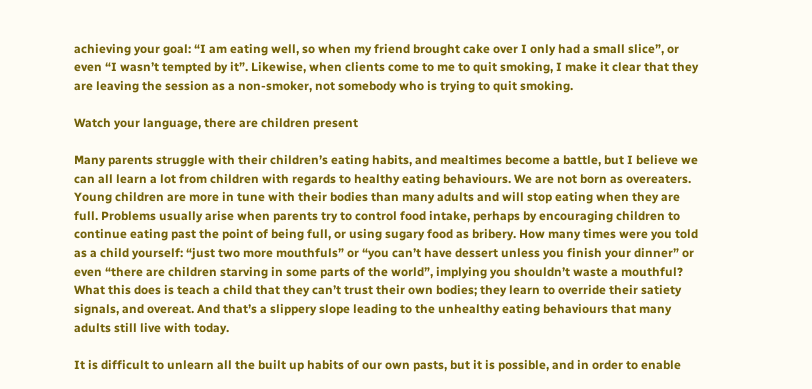achieving your goal: “I am eating well, so when my friend brought cake over I only had a small slice”, or even “I wasn’t tempted by it”. Likewise, when clients come to me to quit smoking, I make it clear that they are leaving the session as a non-smoker, not somebody who is trying to quit smoking.

Watch your language, there are children present

Many parents struggle with their children’s eating habits, and mealtimes become a battle, but I believe we can all learn a lot from children with regards to healthy eating behaviours. We are not born as overeaters. Young children are more in tune with their bodies than many adults and will stop eating when they are full. Problems usually arise when parents try to control food intake, perhaps by encouraging children to continue eating past the point of being full, or using sugary food as bribery. How many times were you told as a child yourself: “just two more mouthfuls” or “you can’t have dessert unless you finish your dinner” or even “there are children starving in some parts of the world”, implying you shouldn’t waste a mouthful? What this does is teach a child that they can’t trust their own bodies; they learn to override their satiety signals, and overeat. And that’s a slippery slope leading to the unhealthy eating behaviours that many adults still live with today.

It is difficult to unlearn all the built up habits of our own pasts, but it is possible, and in order to enable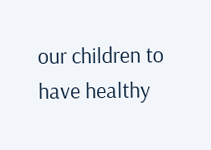our children to have healthy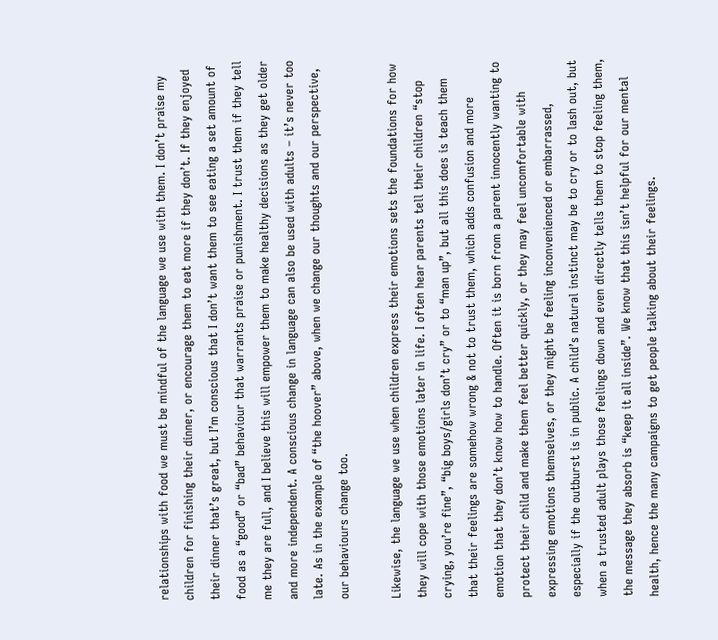relationships with food we must be mindful of the language we use with them. I don’t praise my children for finishing their dinner, or encourage them to eat more if they don’t. If they enjoyed their dinner that’s great, but I’m conscious that I don’t want them to see eating a set amount of food as a “good” or “bad” behaviour that warrants praise or punishment. I trust them if they tell me they are full, and I believe this will empower them to make healthy decisions as they get older and more independent. A conscious change in language can also be used with adults – it’s never too late. As in the example of “the hoover” above, when we change our thoughts and our perspective, our behaviours change too.

Likewise, the language we use when children express their emotions sets the foundations for how they will cope with those emotions later in life. I often hear parents tell their children “stop crying, you’re fine”, “big boys/girls don’t cry” or to “man up”, but all this does is teach them that their feelings are somehow wrong & not to trust them, which adds confusion and more emotion that they don’t know how to handle. Often it is born from a parent innocently wanting to protect their child and make them feel better quickly, or they may feel uncomfortable with expressing emotions themselves, or they might be feeling inconvenienced or embarrassed, especially if the outburst is in public. A child’s natural instinct may be to cry or to lash out, but when a trusted adult plays those feelings down and even directly tells them to stop feeling them, the message they absorb is “keep it all inside”. We know that this isn’t helpful for our mental health, hence the many campaigns to get people talking about their feelings.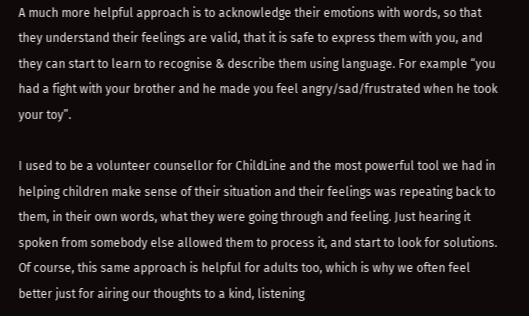A much more helpful approach is to acknowledge their emotions with words, so that they understand their feelings are valid, that it is safe to express them with you, and they can start to learn to recognise & describe them using language. For example “you had a fight with your brother and he made you feel angry/sad/frustrated when he took your toy”.

I used to be a volunteer counsellor for ChildLine and the most powerful tool we had in helping children make sense of their situation and their feelings was repeating back to them, in their own words, what they were going through and feeling. Just hearing it spoken from somebody else allowed them to process it, and start to look for solutions. Of course, this same approach is helpful for adults too, which is why we often feel better just for airing our thoughts to a kind, listening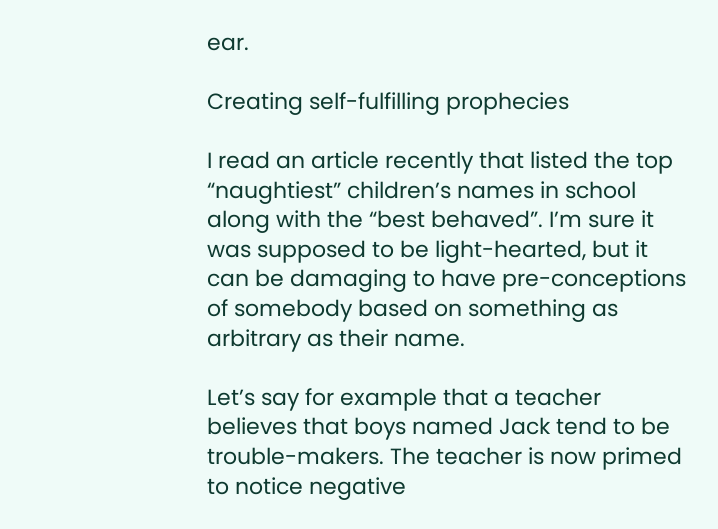ear.

Creating self-fulfilling prophecies

I read an article recently that listed the top “naughtiest” children’s names in school along with the “best behaved”. I’m sure it was supposed to be light-hearted, but it can be damaging to have pre-conceptions of somebody based on something as arbitrary as their name.

Let’s say for example that a teacher believes that boys named Jack tend to be trouble-makers. The teacher is now primed to notice negative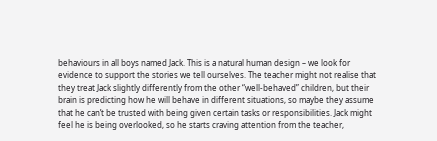behaviours in all boys named Jack. This is a natural human design – we look for evidence to support the stories we tell ourselves. The teacher might not realise that they treat Jack slightly differently from the other “well-behaved” children, but their brain is predicting how he will behave in different situations, so maybe they assume that he can’t be trusted with being given certain tasks or responsibilities. Jack might feel he is being overlooked, so he starts craving attention from the teacher,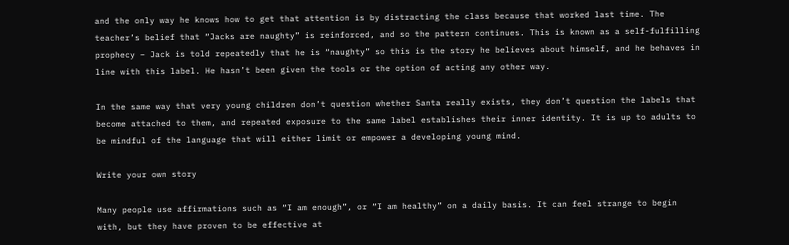and the only way he knows how to get that attention is by distracting the class because that worked last time. The teacher’s belief that “Jacks are naughty” is reinforced, and so the pattern continues. This is known as a self-fulfilling prophecy – Jack is told repeatedly that he is “naughty” so this is the story he believes about himself, and he behaves in line with this label. He hasn’t been given the tools or the option of acting any other way.

In the same way that very young children don’t question whether Santa really exists, they don’t question the labels that become attached to them, and repeated exposure to the same label establishes their inner identity. It is up to adults to be mindful of the language that will either limit or empower a developing young mind.

Write your own story

Many people use affirmations such as “I am enough”, or “I am healthy” on a daily basis. It can feel strange to begin with, but they have proven to be effective at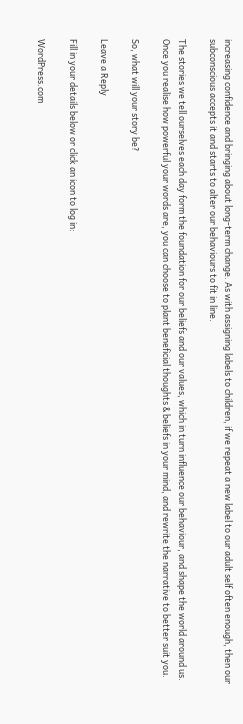increasing confidence and bringing about long-term change. As with assigning labels to children, if we repeat a new label to our adult self often enough, then our subconscious accepts it and starts to alter our behaviours to fit in line.

The stories we tell ourselves each day form the foundation for our beliefs and our values, which in turn influence our behaviour, and shape the world around us. Once you realise how powerful your words are, you can choose to plant beneficial thoughts & beliefs in your mind, and rewrite the narrative to better suit you.

So, what will your story be?

Leave a Reply

Fill in your details below or click an icon to log in:

WordPress.com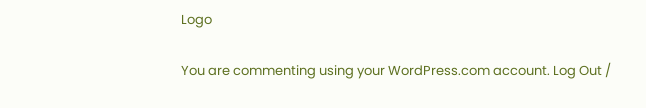Logo

You are commenting using your WordPress.com account. Log Out /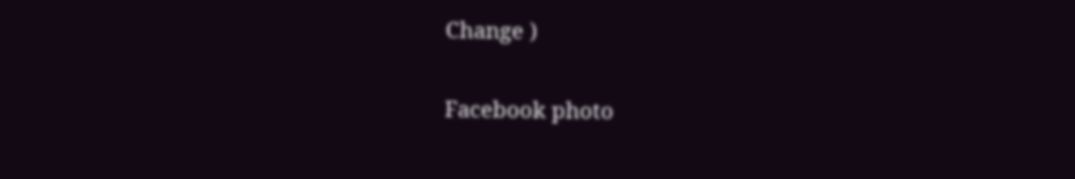Change )

Facebook photo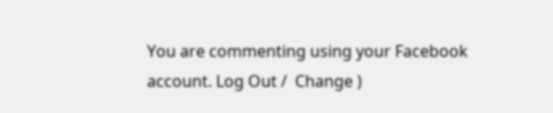You are commenting using your Facebook account. Log Out /  Change )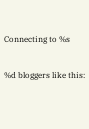Connecting to %s

%d bloggers like this: